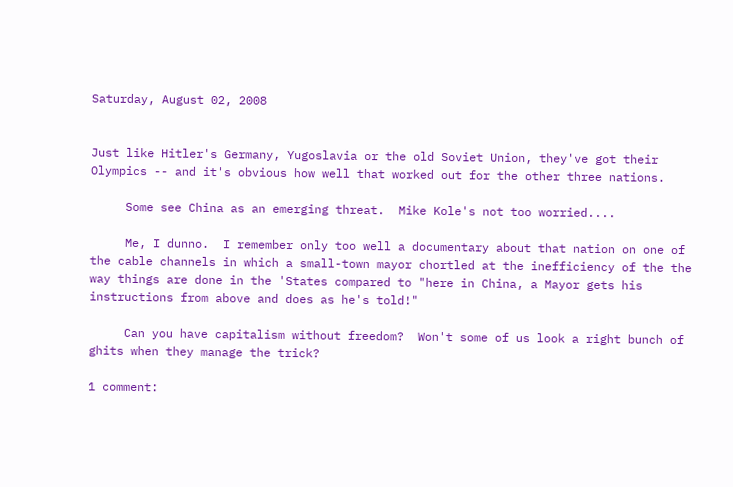Saturday, August 02, 2008


Just like Hitler's Germany, Yugoslavia or the old Soviet Union, they've got their Olympics -- and it's obvious how well that worked out for the other three nations.

     Some see China as an emerging threat.  Mike Kole's not too worried....

     Me, I dunno.  I remember only too well a documentary about that nation on one of the cable channels in which a small-town mayor chortled at the inefficiency of the the way things are done in the 'States compared to "here in China, a Mayor gets his instructions from above and does as he's told!"

     Can you have capitalism without freedom?  Won't some of us look a right bunch of ghits when they manage the trick?

1 comment: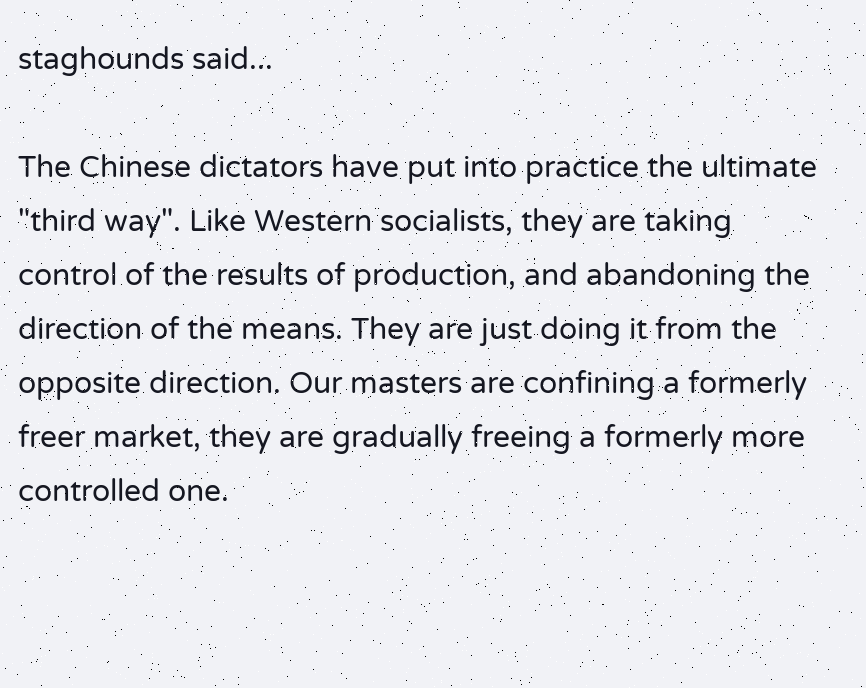staghounds said...

The Chinese dictators have put into practice the ultimate "third way". Like Western socialists, they are taking control of the results of production, and abandoning the direction of the means. They are just doing it from the opposite direction. Our masters are confining a formerly freer market, they are gradually freeing a formerly more controlled one.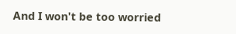And I won't be too worried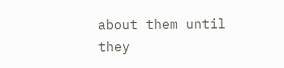about them until they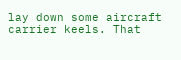lay down some aircraft carrier keels. That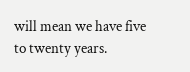will mean we have five to twenty years.